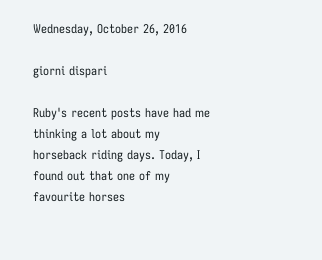Wednesday, October 26, 2016

giorni dispari

Ruby's recent posts have had me thinking a lot about my horseback riding days. Today, I found out that one of my favourite horses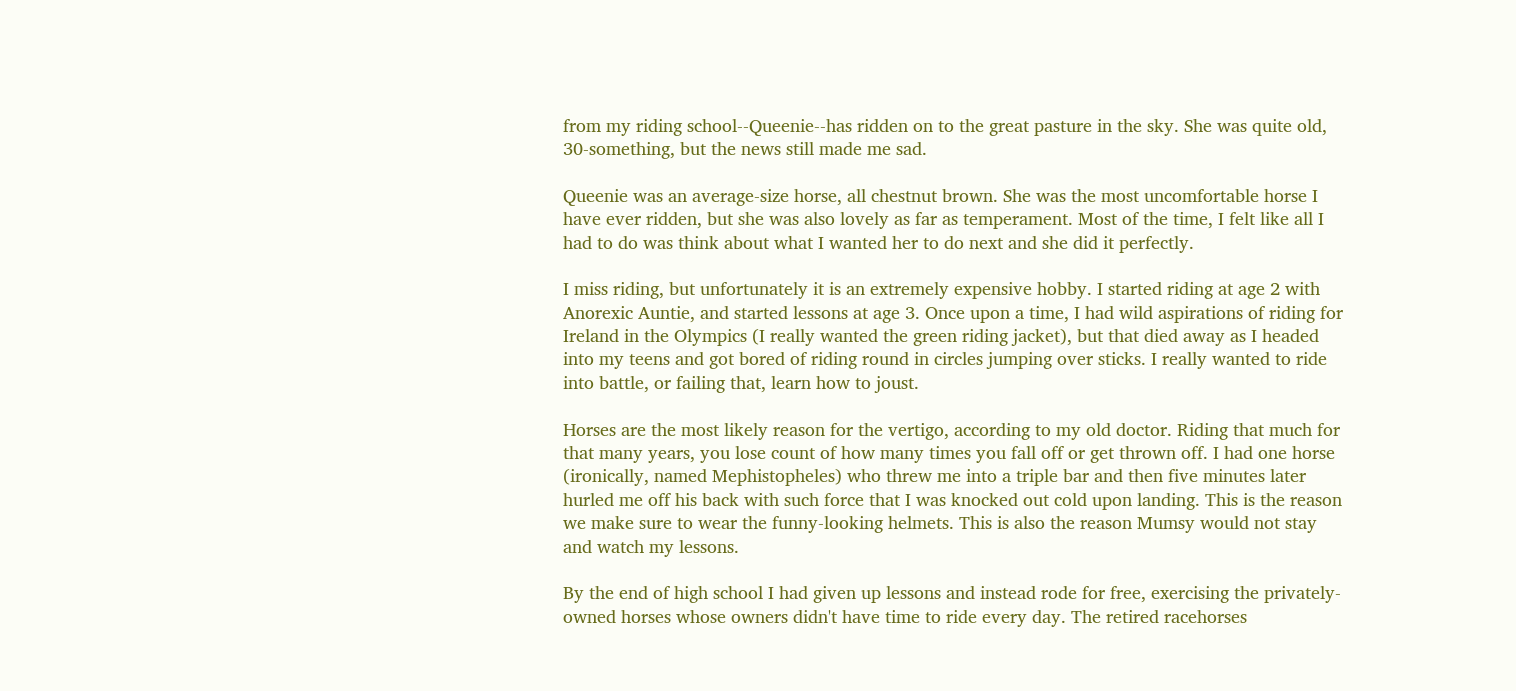from my riding school--Queenie--has ridden on to the great pasture in the sky. She was quite old, 30-something, but the news still made me sad.

Queenie was an average-size horse, all chestnut brown. She was the most uncomfortable horse I have ever ridden, but she was also lovely as far as temperament. Most of the time, I felt like all I had to do was think about what I wanted her to do next and she did it perfectly.

I miss riding, but unfortunately it is an extremely expensive hobby. I started riding at age 2 with Anorexic Auntie, and started lessons at age 3. Once upon a time, I had wild aspirations of riding for Ireland in the Olympics (I really wanted the green riding jacket), but that died away as I headed into my teens and got bored of riding round in circles jumping over sticks. I really wanted to ride into battle, or failing that, learn how to joust.

Horses are the most likely reason for the vertigo, according to my old doctor. Riding that much for that many years, you lose count of how many times you fall off or get thrown off. I had one horse (ironically, named Mephistopheles) who threw me into a triple bar and then five minutes later hurled me off his back with such force that I was knocked out cold upon landing. This is the reason we make sure to wear the funny-looking helmets. This is also the reason Mumsy would not stay and watch my lessons.

By the end of high school I had given up lessons and instead rode for free, exercising the privately-owned horses whose owners didn't have time to ride every day. The retired racehorses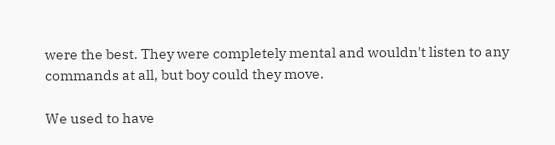were the best. They were completely mental and wouldn't listen to any commands at all, but boy could they move.

We used to have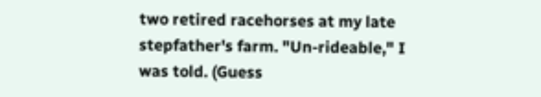two retired racehorses at my late stepfather's farm. "Un-rideable," I was told. (Guess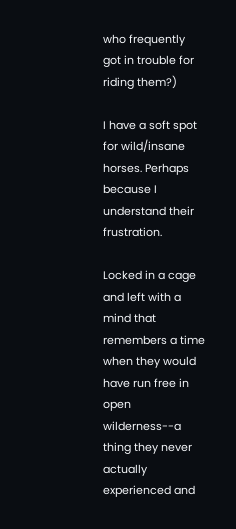who frequently got in trouble for riding them?)

I have a soft spot for wild/insane horses. Perhaps because I understand their frustration.

Locked in a cage and left with a mind that remembers a time when they would have run free in open wilderness--a thing they never actually experienced and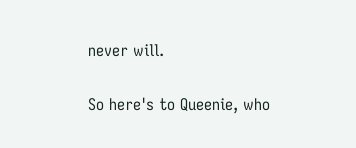never will.

So here's to Queenie, who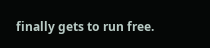finally gets to run free.